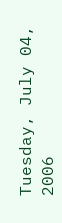Tuesday, July 04, 2006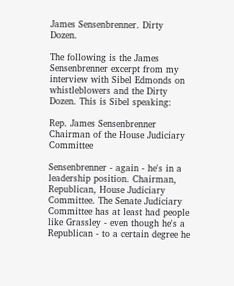James Sensenbrenner. Dirty Dozen.

The following is the James Sensenbrenner excerpt from my interview with Sibel Edmonds on whistleblowers and the Dirty Dozen. This is Sibel speaking:

Rep. James Sensenbrenner
Chairman of the House Judiciary Committee

Sensenbrenner - again - he's in a leadership position. Chairman, Republican, House Judiciary Committee. The Senate Judiciary Committee has at least had people like Grassley - even though he's a Republican - to a certain degree he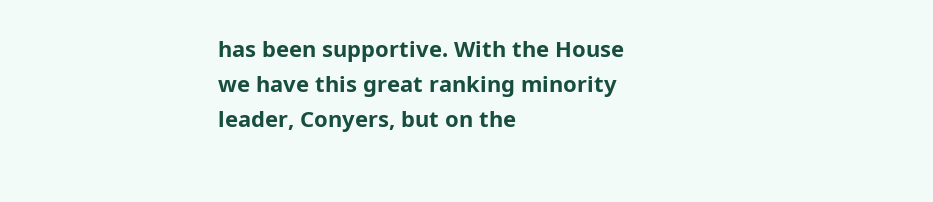has been supportive. With the House we have this great ranking minority leader, Conyers, but on the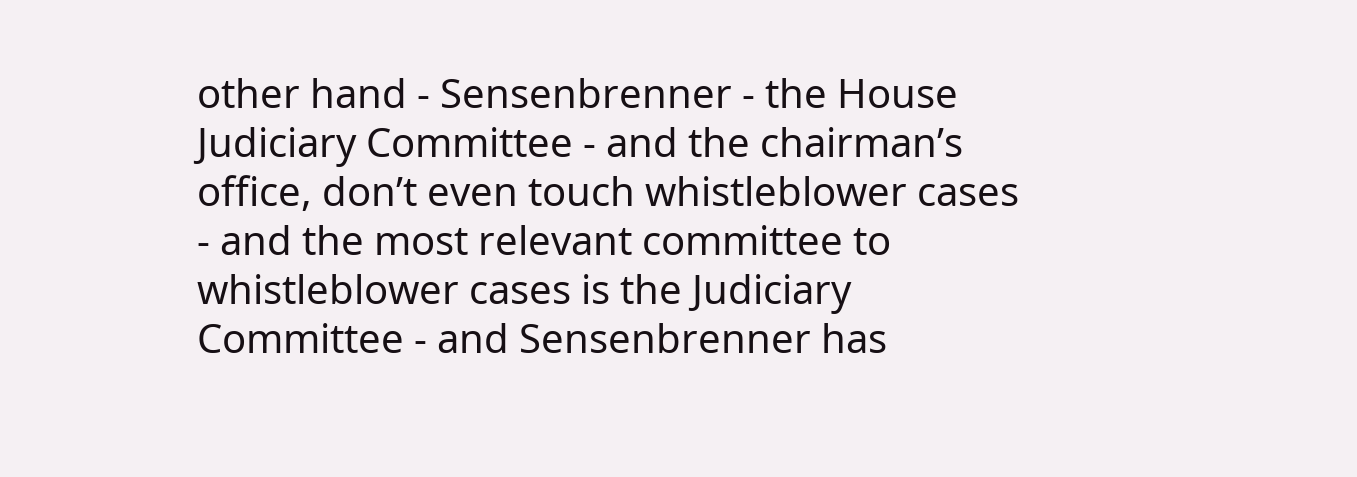other hand - Sensenbrenner - the House Judiciary Committee - and the chairman’s office, don’t even touch whistleblower cases - and the most relevant committee to whistleblower cases is the Judiciary Committee - and Sensenbrenner has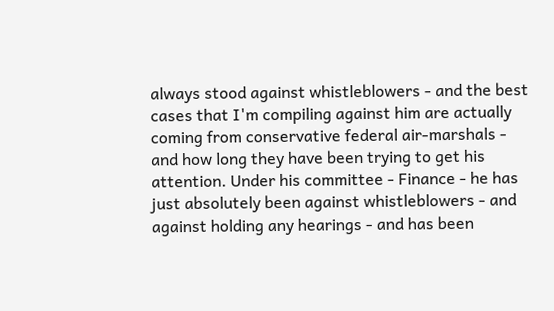always stood against whistleblowers - and the best cases that I'm compiling against him are actually coming from conservative federal air-marshals - and how long they have been trying to get his attention. Under his committee - Finance - he has just absolutely been against whistleblowers - and against holding any hearings - and has been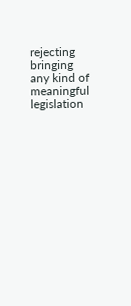rejecting bringing any kind of meaningful legislation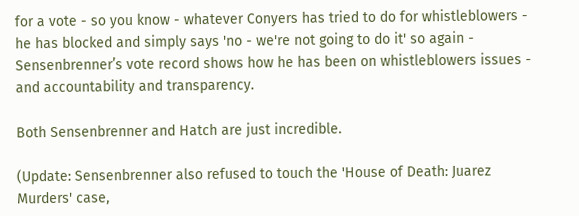for a vote - so you know - whatever Conyers has tried to do for whistleblowers - he has blocked and simply says 'no - we're not going to do it' so again - Sensenbrenner’s vote record shows how he has been on whistleblowers issues - and accountability and transparency.

Both Sensenbrenner and Hatch are just incredible.

(Update: Sensenbrenner also refused to touch the 'House of Death: Juarez Murders' case,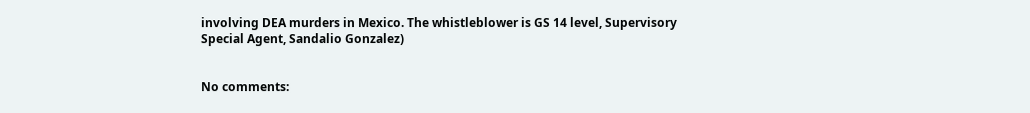involving DEA murders in Mexico. The whistleblower is GS 14 level, Supervisory Special Agent, Sandalio Gonzalez)


No comments: